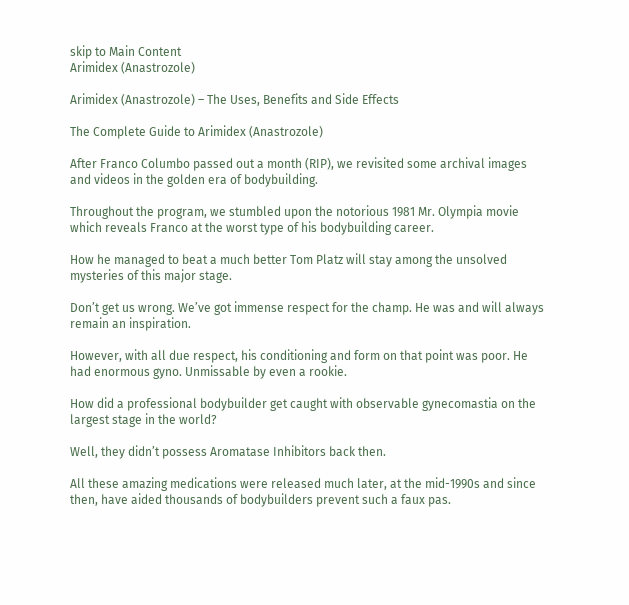skip to Main Content
Arimidex (Anastrozole)

Arimidex (Anastrozole) – The Uses, Benefits and Side Effects

The Complete Guide to Arimidex (Anastrozole)

After Franco Columbo passed out a month (RIP), we revisited some archival images and videos in the golden era of bodybuilding.

Throughout the program, we stumbled upon the notorious 1981 Mr. Olympia movie which reveals Franco at the worst type of his bodybuilding career.

How he managed to beat a much better Tom Platz will stay among the unsolved mysteries of this major stage.

Don’t get us wrong. We’ve got immense respect for the champ. He was and will always remain an inspiration.

However, with all due respect, his conditioning and form on that point was poor. He had enormous gyno. Unmissable by even a rookie.

How did a professional bodybuilder get caught with observable gynecomastia on the largest stage in the world?

Well, they didn’t possess Aromatase Inhibitors back then.

All these amazing medications were released much later, at the mid-1990s and since then, have aided thousands of bodybuilders prevent such a faux pas.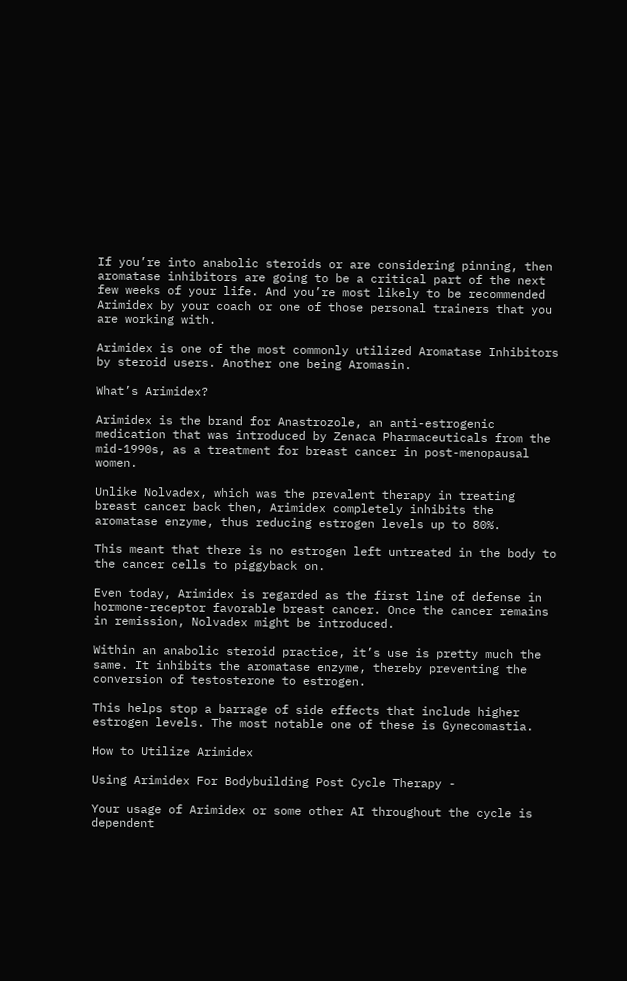If you’re into anabolic steroids or are considering pinning, then aromatase inhibitors are going to be a critical part of the next few weeks of your life. And you’re most likely to be recommended Arimidex by your coach or one of those personal trainers that you are working with.

Arimidex is one of the most commonly utilized Aromatase Inhibitors by steroid users. Another one being Aromasin.

What’s Arimidex?

Arimidex is the brand for Anastrozole, an anti-estrogenic medication that was introduced by Zenaca Pharmaceuticals from the mid-1990s, as a treatment for breast cancer in post-menopausal women.

Unlike Nolvadex, which was the prevalent therapy in treating breast cancer back then, Arimidex completely inhibits the aromatase enzyme, thus reducing estrogen levels up to 80%.

This meant that there is no estrogen left untreated in the body to the cancer cells to piggyback on.

Even today, Arimidex is regarded as the first line of defense in hormone-receptor favorable breast cancer. Once the cancer remains in remission, Nolvadex might be introduced.

Within an anabolic steroid practice, it’s use is pretty much the same. It inhibits the aromatase enzyme, thereby preventing the conversion of testosterone to estrogen.

This helps stop a barrage of side effects that include higher estrogen levels. The most notable one of these is Gynecomastia.

How to Utilize Arimidex

Using Arimidex For Bodybuilding Post Cycle Therapy -

Your usage of Arimidex or some other AI throughout the cycle is dependent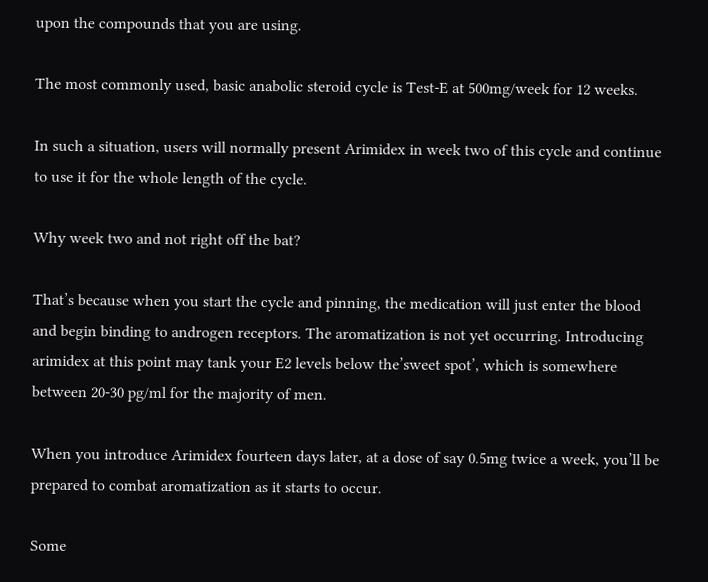upon the compounds that you are using.

The most commonly used, basic anabolic steroid cycle is Test-E at 500mg/week for 12 weeks.

In such a situation, users will normally present Arimidex in week two of this cycle and continue to use it for the whole length of the cycle.

Why week two and not right off the bat?

That’s because when you start the cycle and pinning, the medication will just enter the blood and begin binding to androgen receptors. The aromatization is not yet occurring. Introducing arimidex at this point may tank your E2 levels below the’sweet spot’, which is somewhere between 20-30 pg/ml for the majority of men.

When you introduce Arimidex fourteen days later, at a dose of say 0.5mg twice a week, you’ll be prepared to combat aromatization as it starts to occur.

Some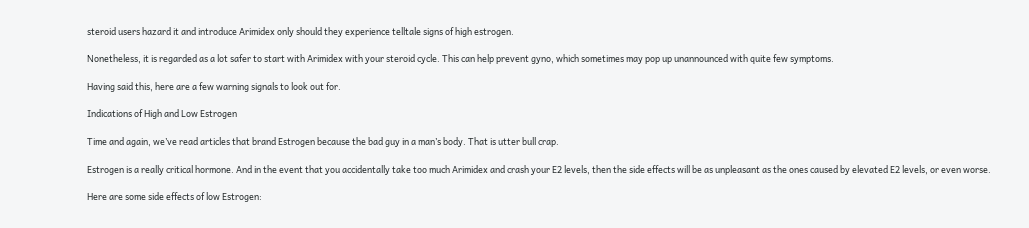steroid users hazard it and introduce Arimidex only should they experience telltale signs of high estrogen.

Nonetheless, it is regarded as a lot safer to start with Arimidex with your steroid cycle. This can help prevent gyno, which sometimes may pop up unannounced with quite few symptoms.

Having said this, here are a few warning signals to look out for.

Indications of High and Low Estrogen

Time and again, we’ve read articles that brand Estrogen because the bad guy in a man’s body. That is utter bull crap.

Estrogen is a really critical hormone. And in the event that you accidentally take too much Arimidex and crash your E2 levels, then the side effects will be as unpleasant as the ones caused by elevated E2 levels, or even worse.

Here are some side effects of low Estrogen: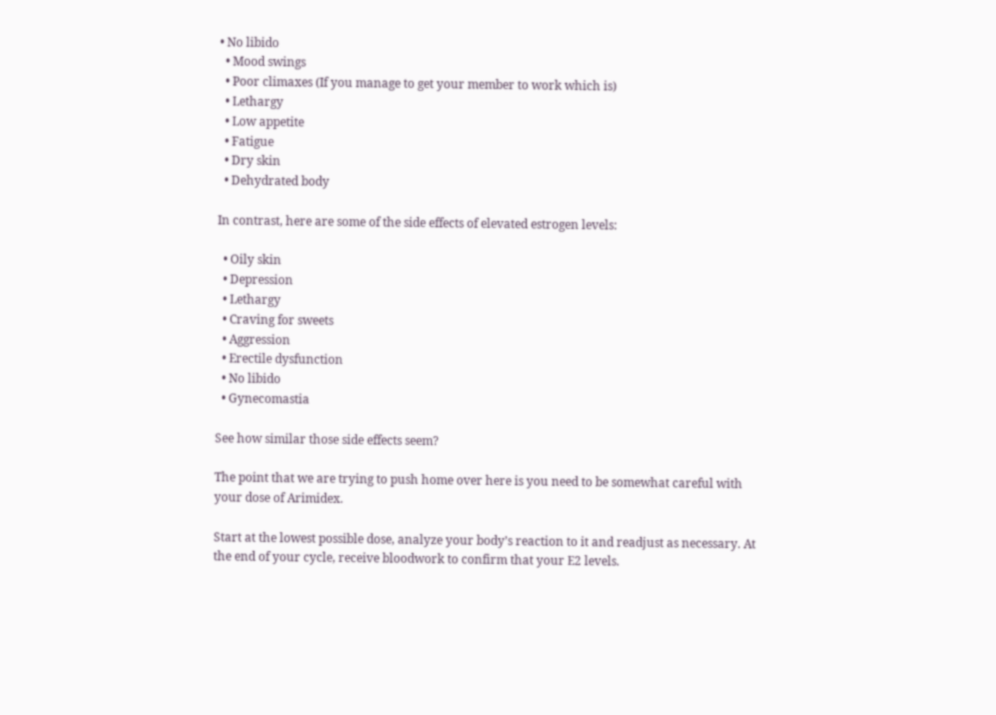• No libido
  • Mood swings
  • Poor climaxes (If you manage to get your member to work which is)
  • Lethargy
  • Low appetite
  • Fatigue
  • Dry skin
  • Dehydrated body

In contrast, here are some of the side effects of elevated estrogen levels:

  • Oily skin
  • Depression
  • Lethargy
  • Craving for sweets
  • Aggression
  • Erectile dysfunction
  • No libido
  • Gynecomastia

See how similar those side effects seem?

The point that we are trying to push home over here is you need to be somewhat careful with your dose of Arimidex.

Start at the lowest possible dose, analyze your body’s reaction to it and readjust as necessary. At the end of your cycle, receive bloodwork to confirm that your E2 levels.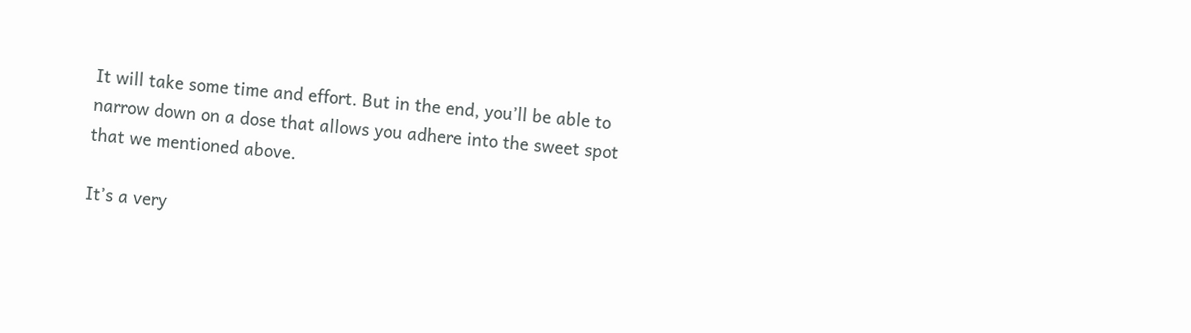It will take some time and effort. But in the end, you’ll be able to narrow down on a dose that allows you adhere into the sweet spot that we mentioned above.

It’s a very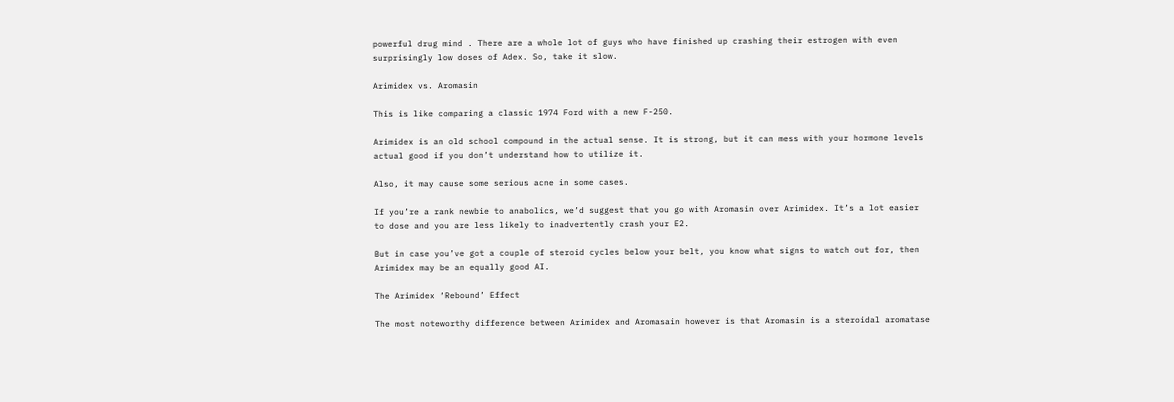powerful drug mind . There are a whole lot of guys who have finished up crashing their estrogen with even surprisingly low doses of Adex. So, take it slow.

Arimidex vs. Aromasin

This is like comparing a classic 1974 Ford with a new F-250.

Arimidex is an old school compound in the actual sense. It is strong, but it can mess with your hormone levels actual good if you don’t understand how to utilize it.

Also, it may cause some serious acne in some cases.

If you’re a rank newbie to anabolics, we’d suggest that you go with Aromasin over Arimidex. It’s a lot easier to dose and you are less likely to inadvertently crash your E2.

But in case you’ve got a couple of steroid cycles below your belt, you know what signs to watch out for, then Arimidex may be an equally good AI.

The Arimidex ‘Rebound’ Effect

The most noteworthy difference between Arimidex and Aromasain however is that Aromasin is a steroidal aromatase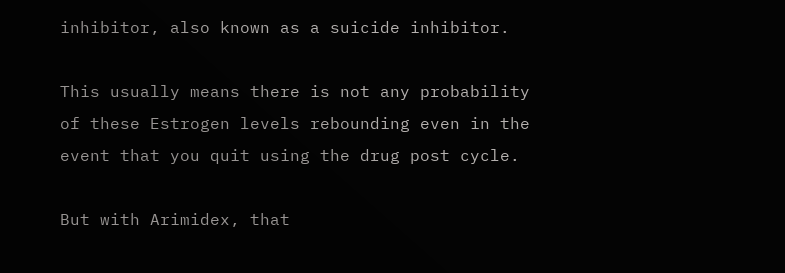inhibitor, also known as a suicide inhibitor.

This usually means there is not any probability of these Estrogen levels rebounding even in the event that you quit using the drug post cycle.

But with Arimidex, that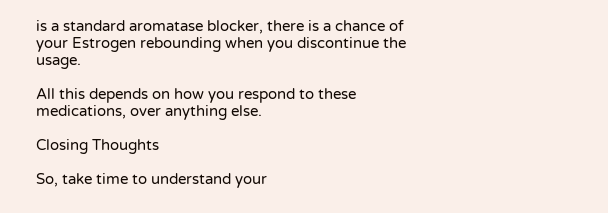is a standard aromatase blocker, there is a chance of your Estrogen rebounding when you discontinue the usage.

All this depends on how you respond to these medications, over anything else.

Closing Thoughts

So, take time to understand your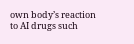own body’s reaction to AI drugs such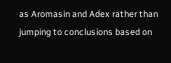as Aromasin and Adex rather than jumping to conclusions based on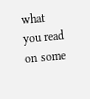what you read on some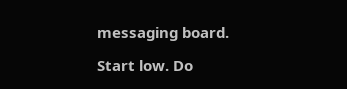messaging board.

Start low. Do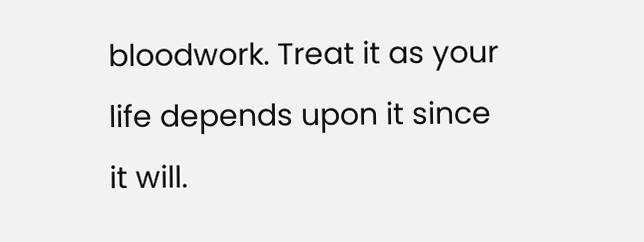bloodwork. Treat it as your life depends upon it since it will.